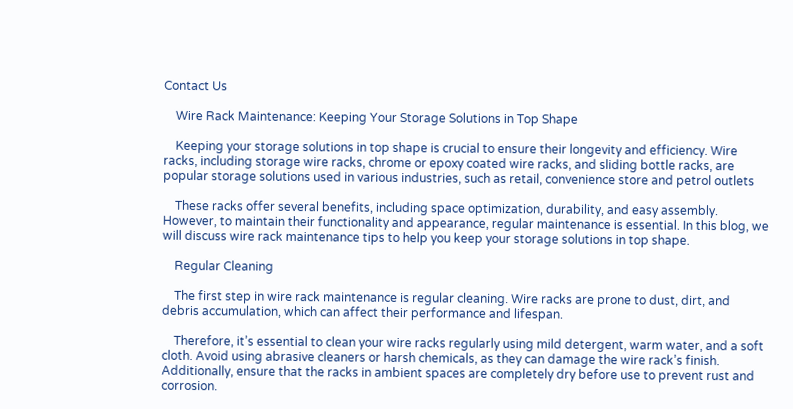Contact Us

    Wire Rack Maintenance: Keeping Your Storage Solutions in Top Shape

    Keeping your storage solutions in top shape is crucial to ensure their longevity and efficiency. Wire racks, including storage wire racks, chrome or epoxy coated wire racks, and sliding bottle racks, are popular storage solutions used in various industries, such as retail, convenience store and petrol outlets

    These racks offer several benefits, including space optimization, durability, and easy assembly. However, to maintain their functionality and appearance, regular maintenance is essential. In this blog, we will discuss wire rack maintenance tips to help you keep your storage solutions in top shape.

    Regular Cleaning

    The first step in wire rack maintenance is regular cleaning. Wire racks are prone to dust, dirt, and debris accumulation, which can affect their performance and lifespan.

    Therefore, it’s essential to clean your wire racks regularly using mild detergent, warm water, and a soft cloth. Avoid using abrasive cleaners or harsh chemicals, as they can damage the wire rack’s finish. Additionally, ensure that the racks in ambient spaces are completely dry before use to prevent rust and corrosion.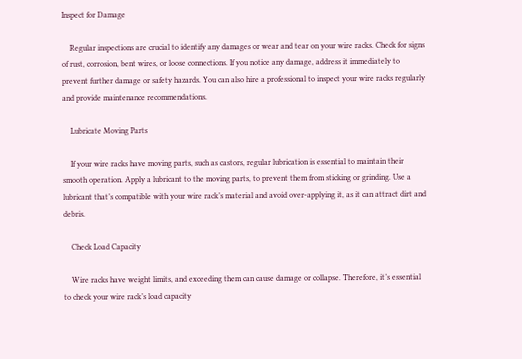Inspect for Damage

    Regular inspections are crucial to identify any damages or wear and tear on your wire racks. Check for signs of rust, corrosion, bent wires, or loose connections. If you notice any damage, address it immediately to prevent further damage or safety hazards. You can also hire a professional to inspect your wire racks regularly and provide maintenance recommendations.

    Lubricate Moving Parts

    If your wire racks have moving parts, such as castors, regular lubrication is essential to maintain their smooth operation. Apply a lubricant to the moving parts, to prevent them from sticking or grinding. Use a lubricant that’s compatible with your wire rack’s material and avoid over-applying it, as it can attract dirt and debris.

    Check Load Capacity

    Wire racks have weight limits, and exceeding them can cause damage or collapse. Therefore, it’s essential to check your wire rack’s load capacity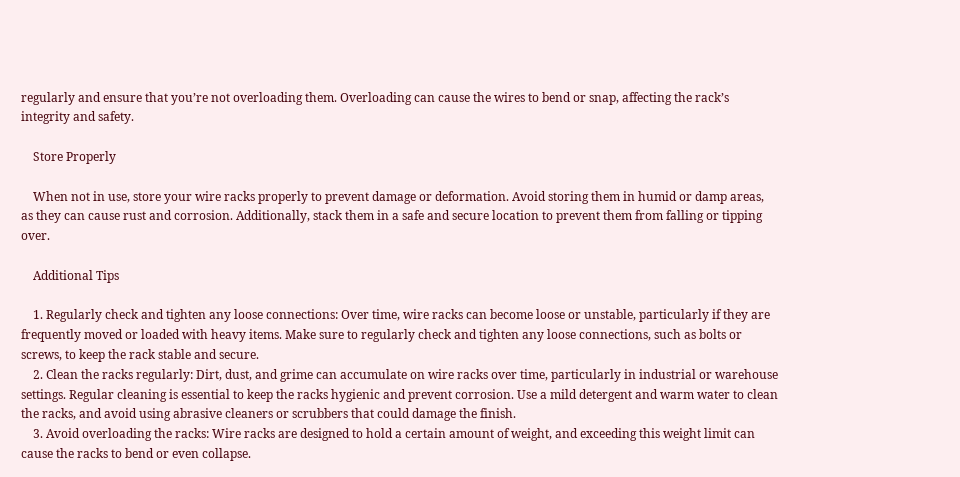regularly and ensure that you’re not overloading them. Overloading can cause the wires to bend or snap, affecting the rack’s integrity and safety.

    Store Properly

    When not in use, store your wire racks properly to prevent damage or deformation. Avoid storing them in humid or damp areas, as they can cause rust and corrosion. Additionally, stack them in a safe and secure location to prevent them from falling or tipping over.

    Additional Tips

    1. Regularly check and tighten any loose connections: Over time, wire racks can become loose or unstable, particularly if they are frequently moved or loaded with heavy items. Make sure to regularly check and tighten any loose connections, such as bolts or screws, to keep the rack stable and secure.
    2. Clean the racks regularly: Dirt, dust, and grime can accumulate on wire racks over time, particularly in industrial or warehouse settings. Regular cleaning is essential to keep the racks hygienic and prevent corrosion. Use a mild detergent and warm water to clean the racks, and avoid using abrasive cleaners or scrubbers that could damage the finish.
    3. Avoid overloading the racks: Wire racks are designed to hold a certain amount of weight, and exceeding this weight limit can cause the racks to bend or even collapse.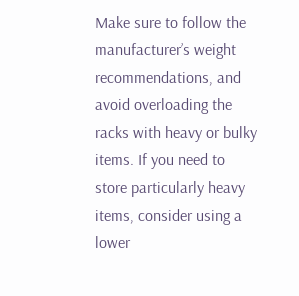Make sure to follow the manufacturer’s weight recommendations, and avoid overloading the racks with heavy or bulky items. If you need to store particularly heavy items, consider using a lower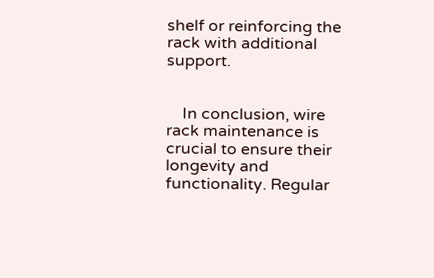shelf or reinforcing the rack with additional support.


    In conclusion, wire rack maintenance is crucial to ensure their longevity and functionality. Regular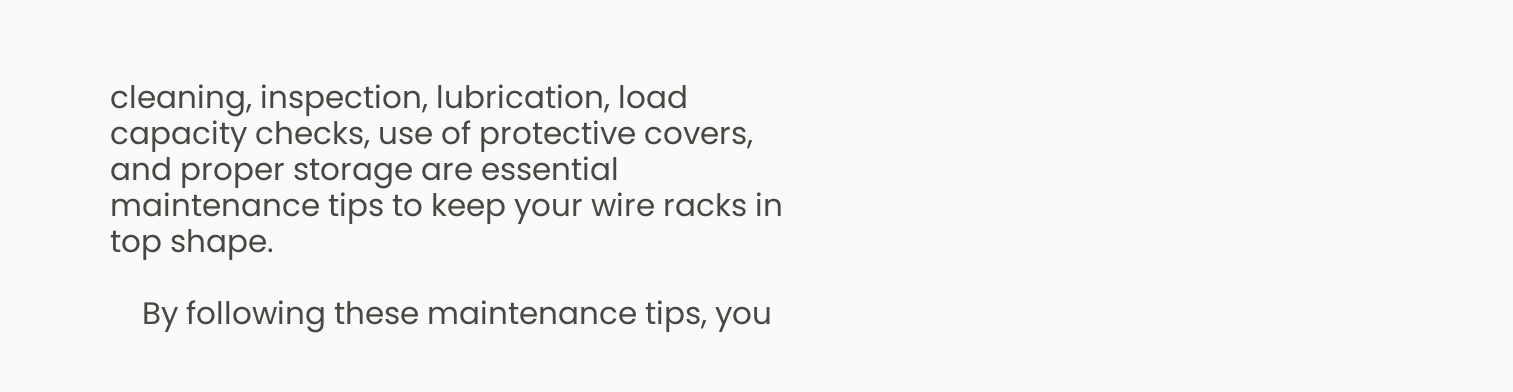cleaning, inspection, lubrication, load capacity checks, use of protective covers, and proper storage are essential maintenance tips to keep your wire racks in top shape.

    By following these maintenance tips, you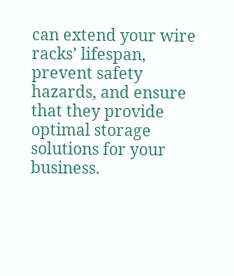can extend your wire racks’ lifespan, prevent safety hazards, and ensure that they provide optimal storage solutions for your business.